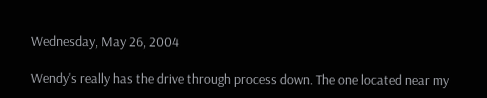Wednesday, May 26, 2004

Wendy's really has the drive through process down. The one located near my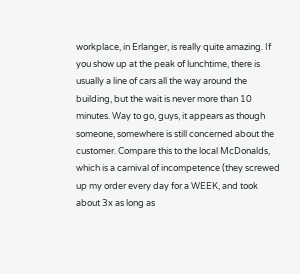workplace, in Erlanger, is really quite amazing. If you show up at the peak of lunchtime, there is usually a line of cars all the way around the building, but the wait is never more than 10 minutes. Way to go, guys, it appears as though someone, somewhere is still concerned about the customer. Compare this to the local McDonalds, which is a carnival of incompetence (they screwed up my order every day for a WEEK, and took about 3x as long as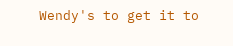Wendy's to get it to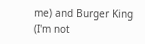me) and Burger King (I'm not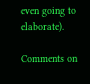even going to elaborate).

Comments on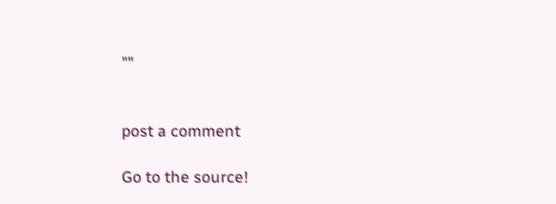""


post a comment

Go to the source!